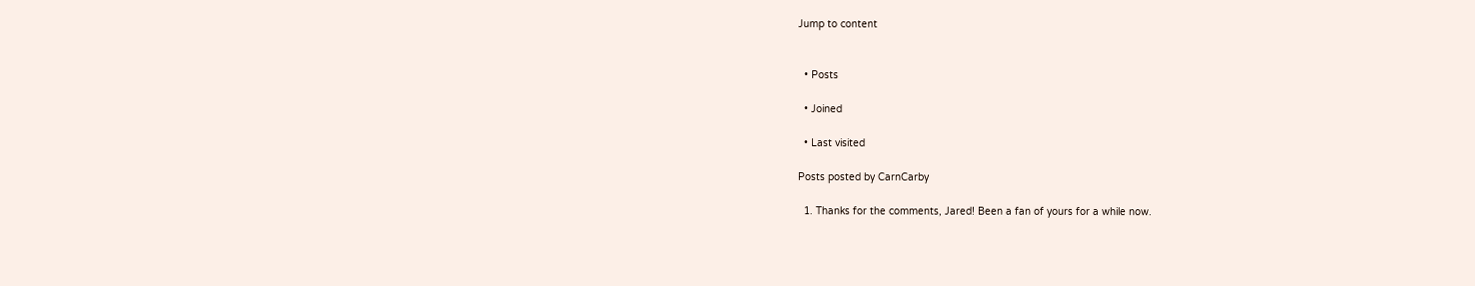Jump to content


  • Posts

  • Joined

  • Last visited

Posts posted by CarnCarby

  1. Thanks for the comments, Jared! Been a fan of yours for a while now.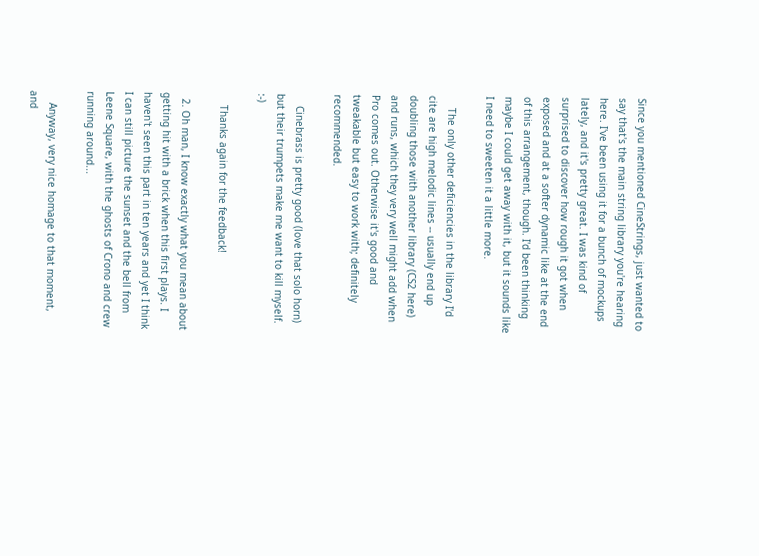Since you mentioned CineStrings, just wanted to say that's the main string library you're hearing here. I've been using it for a bunch of mockups lately, and it's pretty great. I was kind of surprised to discover how rough it got when exposed and at a softer dynamic like at the end of this arrangement, though. I'd been thinking maybe I could get away with it, but it sounds like I need to sweeten it a little more.

    The only other deficiencies in the library I'd cite are high melodic lines -- usually end up doubling those with another library (CS2 here) and runs, which they very well might add when Pro comes out. Otherwise it's good and tweakable but easy to work with; definitely recommended.

    Cinebrass is pretty good (love that solo horn) but their trumpets make me want to kill myself. :-)

    Thanks again for the feedback!

  2. Oh man, I know exactly what you mean about getting hit with a brick when this first plays. I haven't seen this part in ten years and yet I think I can still picture the sunset and the bell from Leene Square, with the ghosts of Crono and crew running around...

    Anyway, very nice homage to that moment, and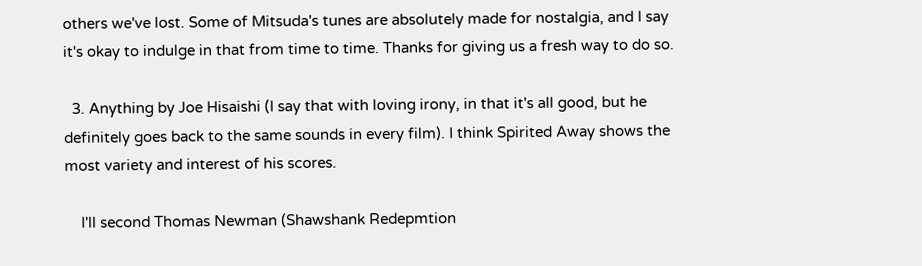others we've lost. Some of Mitsuda's tunes are absolutely made for nostalgia, and I say it's okay to indulge in that from time to time. Thanks for giving us a fresh way to do so.

  3. Anything by Joe Hisaishi (I say that with loving irony, in that it's all good, but he definitely goes back to the same sounds in every film). I think Spirited Away shows the most variety and interest of his scores.

    I'll second Thomas Newman (Shawshank Redepmtion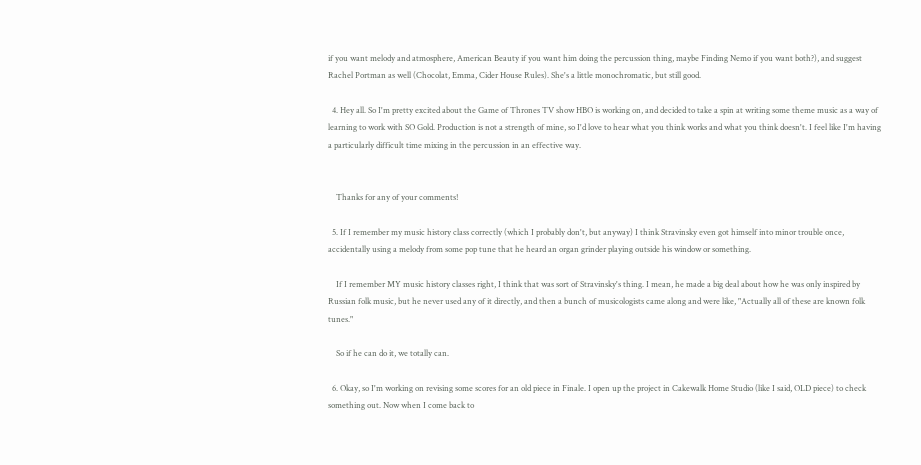if you want melody and atmosphere, American Beauty if you want him doing the percussion thing, maybe Finding Nemo if you want both?), and suggest Rachel Portman as well (Chocolat, Emma, Cider House Rules). She's a little monochromatic, but still good.

  4. Hey all. So I'm pretty excited about the Game of Thrones TV show HBO is working on, and decided to take a spin at writing some theme music as a way of learning to work with SO Gold. Production is not a strength of mine, so I'd love to hear what you think works and what you think doesn't. I feel like I'm having a particularly difficult time mixing in the percussion in an effective way.


    Thanks for any of your comments!

  5. If I remember my music history class correctly (which I probably don't, but anyway) I think Stravinsky even got himself into minor trouble once, accidentally using a melody from some pop tune that he heard an organ grinder playing outside his window or something.

    If I remember MY music history classes right, I think that was sort of Stravinsky's thing. I mean, he made a big deal about how he was only inspired by Russian folk music, but he never used any of it directly, and then a bunch of musicologists came along and were like, "Actually all of these are known folk tunes."

    So if he can do it, we totally can.

  6. Okay, so I'm working on revising some scores for an old piece in Finale. I open up the project in Cakewalk Home Studio (like I said, OLD piece) to check something out. Now when I come back to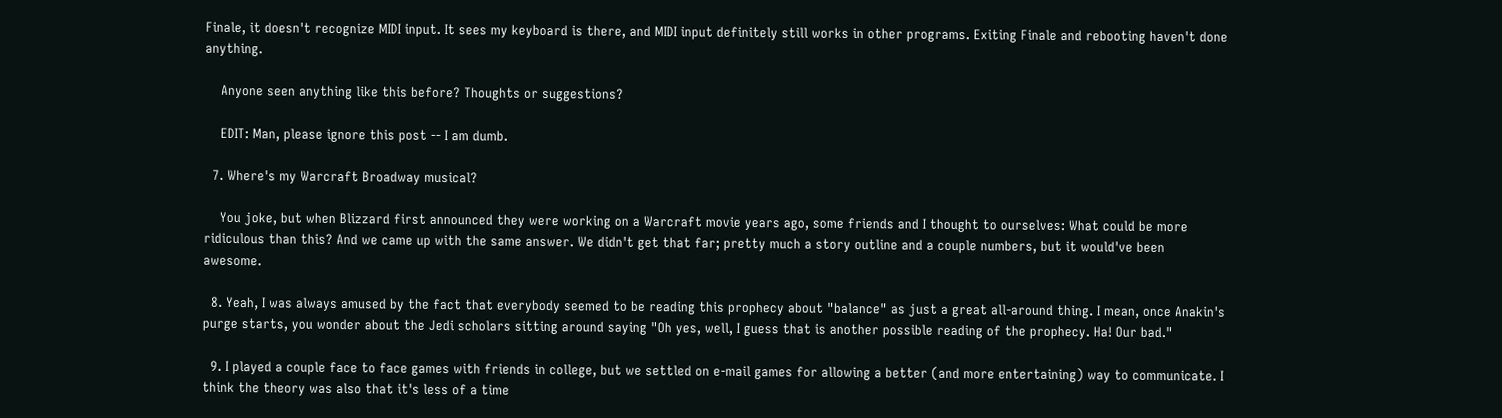Finale, it doesn't recognize MIDI input. It sees my keyboard is there, and MIDI input definitely still works in other programs. Exiting Finale and rebooting haven't done anything.

    Anyone seen anything like this before? Thoughts or suggestions?

    EDIT: Man, please ignore this post -- I am dumb.

  7. Where's my Warcraft Broadway musical?

    You joke, but when Blizzard first announced they were working on a Warcraft movie years ago, some friends and I thought to ourselves: What could be more ridiculous than this? And we came up with the same answer. We didn't get that far; pretty much a story outline and a couple numbers, but it would've been awesome.

  8. Yeah, I was always amused by the fact that everybody seemed to be reading this prophecy about "balance" as just a great all-around thing. I mean, once Anakin's purge starts, you wonder about the Jedi scholars sitting around saying "Oh yes, well, I guess that is another possible reading of the prophecy. Ha! Our bad."

  9. I played a couple face to face games with friends in college, but we settled on e-mail games for allowing a better (and more entertaining) way to communicate. I think the theory was also that it's less of a time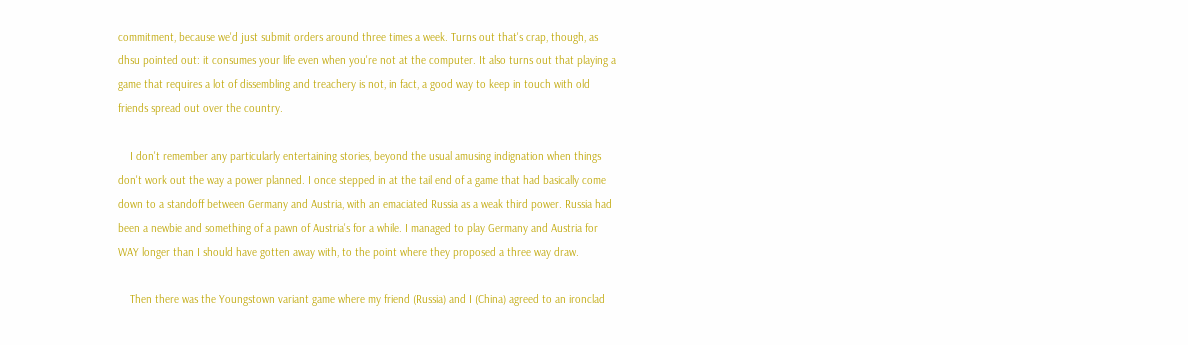commitment, because we'd just submit orders around three times a week. Turns out that's crap, though, as dhsu pointed out: it consumes your life even when you're not at the computer. It also turns out that playing a game that requires a lot of dissembling and treachery is not, in fact, a good way to keep in touch with old friends spread out over the country.

    I don't remember any particularly entertaining stories, beyond the usual amusing indignation when things don't work out the way a power planned. I once stepped in at the tail end of a game that had basically come down to a standoff between Germany and Austria, with an emaciated Russia as a weak third power. Russia had been a newbie and something of a pawn of Austria's for a while. I managed to play Germany and Austria for WAY longer than I should have gotten away with, to the point where they proposed a three way draw.

    Then there was the Youngstown variant game where my friend (Russia) and I (China) agreed to an ironclad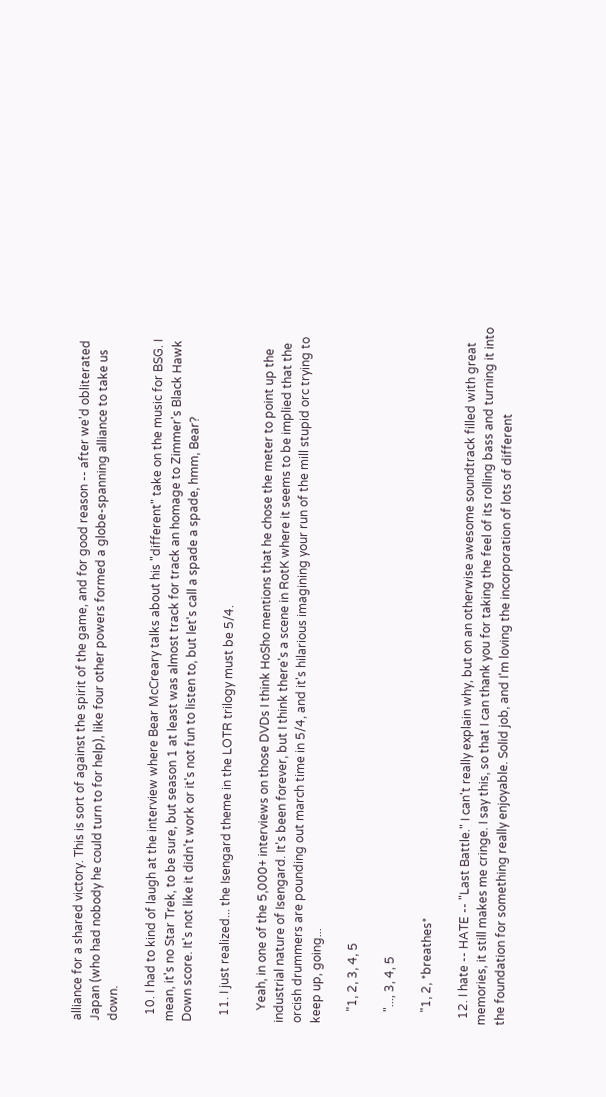alliance for a shared victory. This is sort of against the spirit of the game, and for good reason -- after we'd obliterated Japan (who had nobody he could turn to for help), like four other powers formed a globe-spanning alliance to take us down.

  10. I had to kind of laugh at the interview where Bear McCreary talks about his "different" take on the music for BSG. I mean, it's no Star Trek, to be sure, but season 1 at least was almost track for track an homage to Zimmer's Black Hawk Down score. It's not like it didn't work or it's not fun to listen to, but let's call a spade a spade, hmm, Bear?

  11. I just realized... the Isengard theme in the LOTR trilogy must be 5/4.

    Yeah, in one of the 5,000+ interviews on those DVDs I think HoSho mentions that he chose the meter to point up the industrial nature of Isengard. It's been forever, but I think there's a scene in RotK where it seems to be implied that the orcish drummers are pounding out march time in 5/4, and it's hilarious imagining your run of the mill stupid orc trying to keep up, going...

    "1, 2, 3, 4, 5

    "..., 3, 4, 5

    "1, 2, *breathes*

  12. I hate -- HATE -- "Last Battle." I can't really explain why, but on an otherwise awesome soundtrack filled with great memories, it still makes me cringe. I say this, so that I can thank you for taking the feel of its rolling bass and turning it into the foundation for something really enjoyable. Solid job, and I'm loving the incorporation of lots of different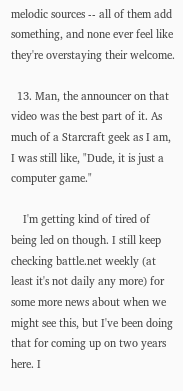melodic sources -- all of them add something, and none ever feel like they're overstaying their welcome.

  13. Man, the announcer on that video was the best part of it. As much of a Starcraft geek as I am, I was still like, "Dude, it is just a computer game."

    I'm getting kind of tired of being led on though. I still keep checking battle.net weekly (at least it's not daily any more) for some more news about when we might see this, but I've been doing that for coming up on two years here. I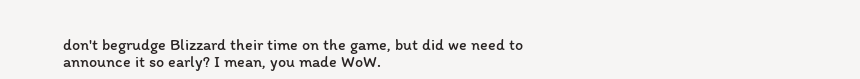don't begrudge Blizzard their time on the game, but did we need to announce it so early? I mean, you made WoW.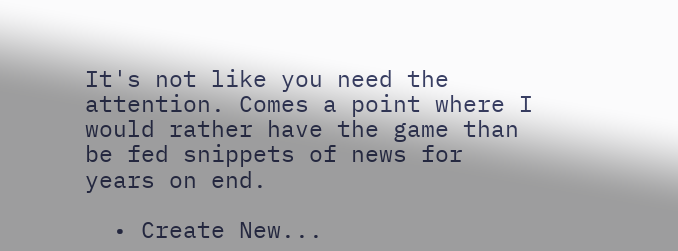It's not like you need the attention. Comes a point where I would rather have the game than be fed snippets of news for years on end.

  • Create New...